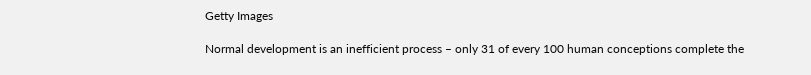Getty Images

Normal development is an inefficient process – only 31 of every 100 human conceptions complete the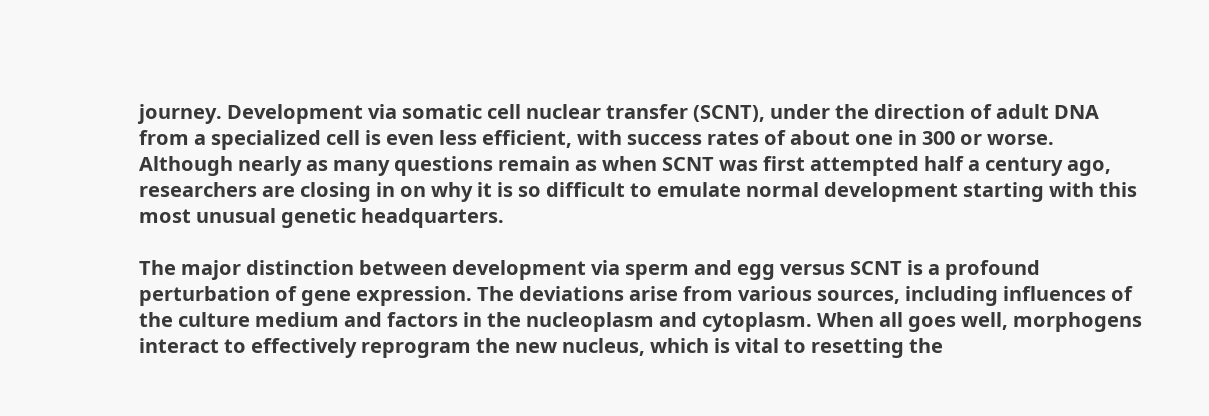journey. Development via somatic cell nuclear transfer (SCNT), under the direction of adult DNA from a specialized cell is even less efficient, with success rates of about one in 300 or worse. Although nearly as many questions remain as when SCNT was first attempted half a century ago, researchers are closing in on why it is so difficult to emulate normal development starting with this most unusual genetic headquarters.

The major distinction between development via sperm and egg versus SCNT is a profound perturbation of gene expression. The deviations arise from various sources, including influences of the culture medium and factors in the nucleoplasm and cytoplasm. When all goes well, morphogens interact to effectively reprogram the new nucleus, which is vital to resetting the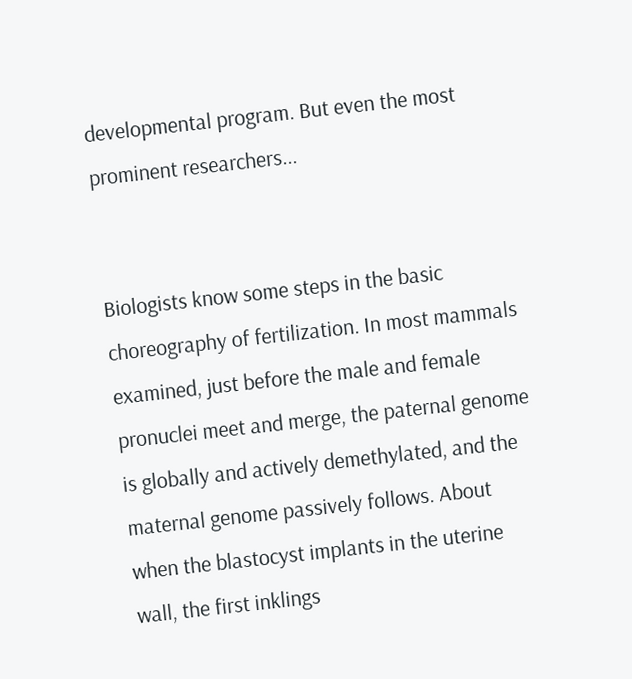developmental program. But even the most prominent researchers...


Biologists know some steps in the basic choreography of fertilization. In most mammals examined, just before the male and female pronuclei meet and merge, the paternal genome is globally and actively demethylated, and the maternal genome passively follows. About when the blastocyst implants in the uterine wall, the first inklings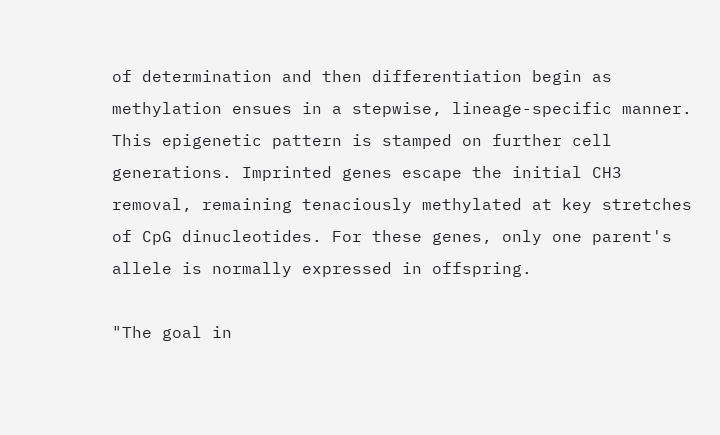of determination and then differentiation begin as methylation ensues in a stepwise, lineage-specific manner. This epigenetic pattern is stamped on further cell generations. Imprinted genes escape the initial CH3 removal, remaining tenaciously methylated at key stretches of CpG dinucleotides. For these genes, only one parent's allele is normally expressed in offspring.

"The goal in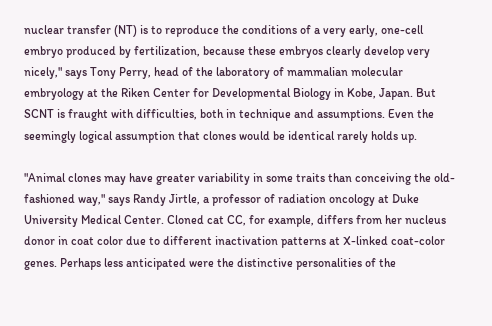nuclear transfer (NT) is to reproduce the conditions of a very early, one-cell embryo produced by fertilization, because these embryos clearly develop very nicely," says Tony Perry, head of the laboratory of mammalian molecular embryology at the Riken Center for Developmental Biology in Kobe, Japan. But SCNT is fraught with difficulties, both in technique and assumptions. Even the seemingly logical assumption that clones would be identical rarely holds up.

"Animal clones may have greater variability in some traits than conceiving the old-fashioned way," says Randy Jirtle, a professor of radiation oncology at Duke University Medical Center. Cloned cat CC, for example, differs from her nucleus donor in coat color due to different inactivation patterns at X-linked coat-color genes. Perhaps less anticipated were the distinctive personalities of the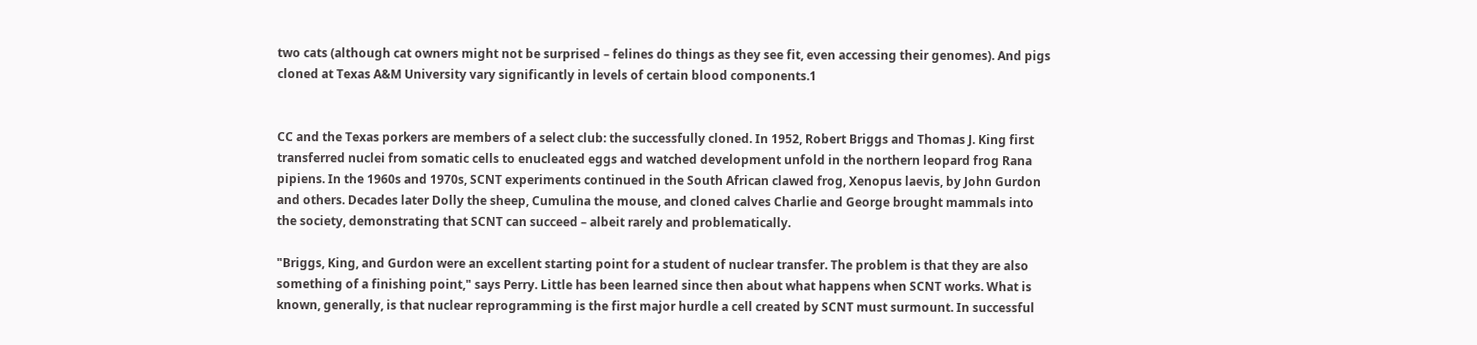two cats (although cat owners might not be surprised – felines do things as they see fit, even accessing their genomes). And pigs cloned at Texas A&M University vary significantly in levels of certain blood components.1


CC and the Texas porkers are members of a select club: the successfully cloned. In 1952, Robert Briggs and Thomas J. King first transferred nuclei from somatic cells to enucleated eggs and watched development unfold in the northern leopard frog Rana pipiens. In the 1960s and 1970s, SCNT experiments continued in the South African clawed frog, Xenopus laevis, by John Gurdon and others. Decades later Dolly the sheep, Cumulina the mouse, and cloned calves Charlie and George brought mammals into the society, demonstrating that SCNT can succeed – albeit rarely and problematically.

"Briggs, King, and Gurdon were an excellent starting point for a student of nuclear transfer. The problem is that they are also something of a finishing point," says Perry. Little has been learned since then about what happens when SCNT works. What is known, generally, is that nuclear reprogramming is the first major hurdle a cell created by SCNT must surmount. In successful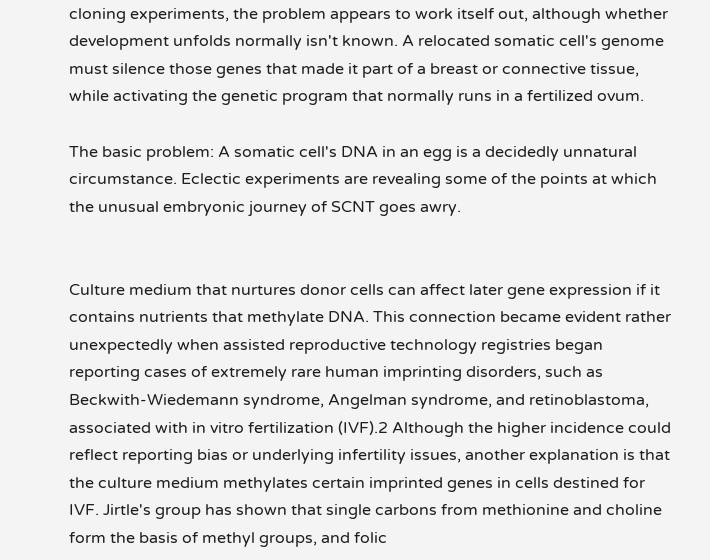cloning experiments, the problem appears to work itself out, although whether development unfolds normally isn't known. A relocated somatic cell's genome must silence those genes that made it part of a breast or connective tissue, while activating the genetic program that normally runs in a fertilized ovum.

The basic problem: A somatic cell's DNA in an egg is a decidedly unnatural circumstance. Eclectic experiments are revealing some of the points at which the unusual embryonic journey of SCNT goes awry.


Culture medium that nurtures donor cells can affect later gene expression if it contains nutrients that methylate DNA. This connection became evident rather unexpectedly when assisted reproductive technology registries began reporting cases of extremely rare human imprinting disorders, such as Beckwith-Wiedemann syndrome, Angelman syndrome, and retinoblastoma, associated with in vitro fertilization (IVF).2 Although the higher incidence could reflect reporting bias or underlying infertility issues, another explanation is that the culture medium methylates certain imprinted genes in cells destined for IVF. Jirtle's group has shown that single carbons from methionine and choline form the basis of methyl groups, and folic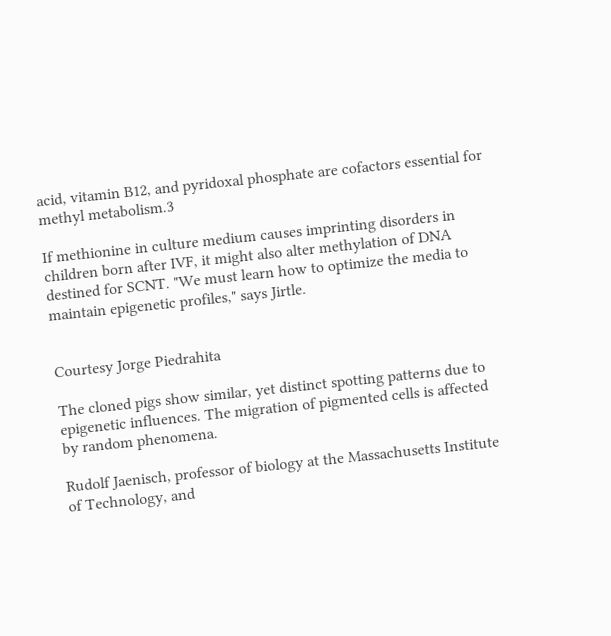acid, vitamin B12, and pyridoxal phosphate are cofactors essential for methyl metabolism.3

If methionine in culture medium causes imprinting disorders in children born after IVF, it might also alter methylation of DNA destined for SCNT. "We must learn how to optimize the media to maintain epigenetic profiles," says Jirtle.


Courtesy Jorge Piedrahita

The cloned pigs show similar, yet distinct spotting patterns due to epigenetic influences. The migration of pigmented cells is affected by random phenomena.

Rudolf Jaenisch, professor of biology at the Massachusetts Institute of Technology, and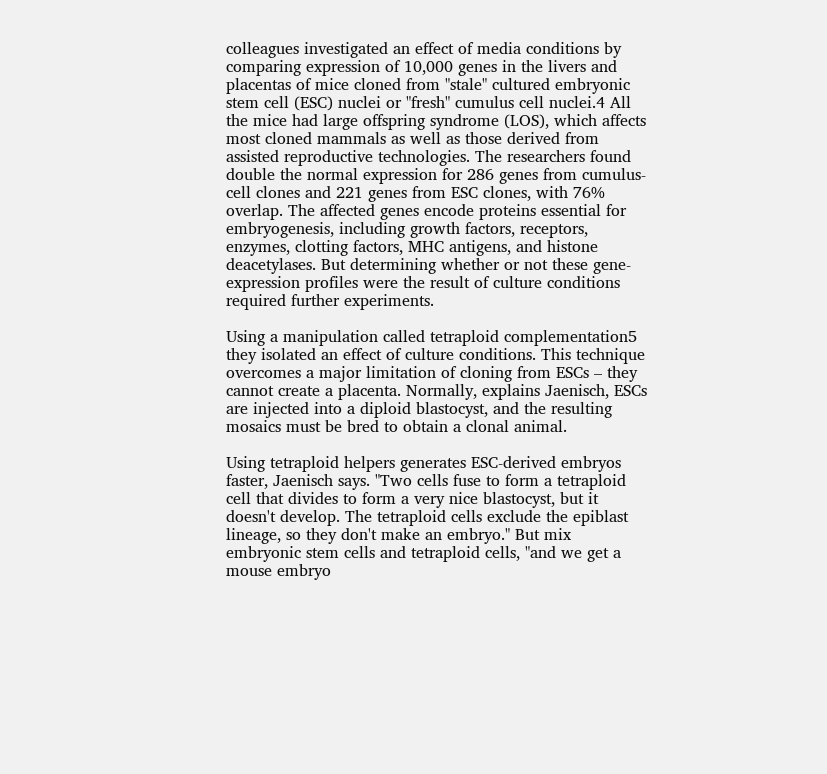colleagues investigated an effect of media conditions by comparing expression of 10,000 genes in the livers and placentas of mice cloned from "stale" cultured embryonic stem cell (ESC) nuclei or "fresh" cumulus cell nuclei.4 All the mice had large offspring syndrome (LOS), which affects most cloned mammals as well as those derived from assisted reproductive technologies. The researchers found double the normal expression for 286 genes from cumulus-cell clones and 221 genes from ESC clones, with 76% overlap. The affected genes encode proteins essential for embryogenesis, including growth factors, receptors, enzymes, clotting factors, MHC antigens, and histone deacetylases. But determining whether or not these gene-expression profiles were the result of culture conditions required further experiments.

Using a manipulation called tetraploid complementation5 they isolated an effect of culture conditions. This technique overcomes a major limitation of cloning from ESCs – they cannot create a placenta. Normally, explains Jaenisch, ESCs are injected into a diploid blastocyst, and the resulting mosaics must be bred to obtain a clonal animal.

Using tetraploid helpers generates ESC-derived embryos faster, Jaenisch says. "Two cells fuse to form a tetraploid cell that divides to form a very nice blastocyst, but it doesn't develop. The tetraploid cells exclude the epiblast lineage, so they don't make an embryo." But mix embryonic stem cells and tetraploid cells, "and we get a mouse embryo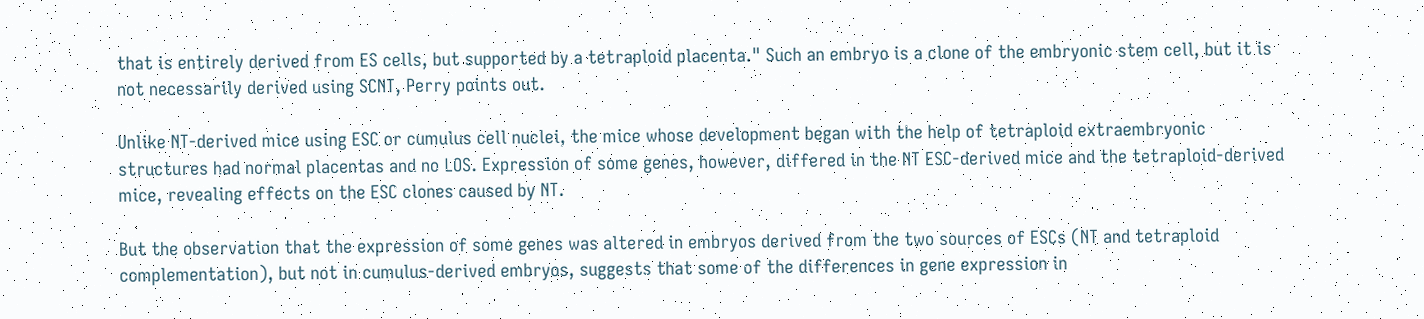that is entirely derived from ES cells, but supported by a tetraploid placenta." Such an embryo is a clone of the embryonic stem cell, but it is not necessarily derived using SCNT, Perry points out.

Unlike NT-derived mice using ESC or cumulus cell nuclei, the mice whose development began with the help of tetraploid extraembryonic structures had normal placentas and no LOS. Expression of some genes, however, differed in the NT ESC-derived mice and the tetraploid-derived mice, revealing effects on the ESC clones caused by NT.

But the observation that the expression of some genes was altered in embryos derived from the two sources of ESCs (NT and tetraploid complementation), but not in cumulus-derived embryos, suggests that some of the differences in gene expression in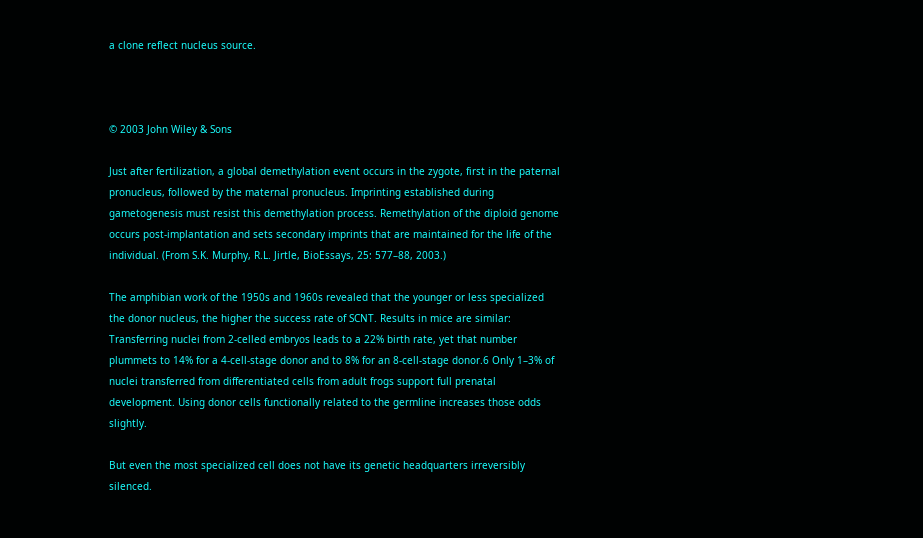a clone reflect nucleus source.



© 2003 John Wiley & Sons

Just after fertilization, a global demethylation event occurs in the zygote, first in the paternal pronucleus, followed by the maternal pronucleus. Imprinting established during gametogenesis must resist this demethylation process. Remethylation of the diploid genome occurs post-implantation and sets secondary imprints that are maintained for the life of the individual. (From S.K. Murphy, R.L. Jirtle, BioEssays, 25: 577–88, 2003.)

The amphibian work of the 1950s and 1960s revealed that the younger or less specialized the donor nucleus, the higher the success rate of SCNT. Results in mice are similar: Transferring nuclei from 2-celled embryos leads to a 22% birth rate, yet that number plummets to 14% for a 4-cell-stage donor and to 8% for an 8-cell-stage donor.6 Only 1–3% of nuclei transferred from differentiated cells from adult frogs support full prenatal development. Using donor cells functionally related to the germline increases those odds slightly.

But even the most specialized cell does not have its genetic headquarters irreversibly silenced.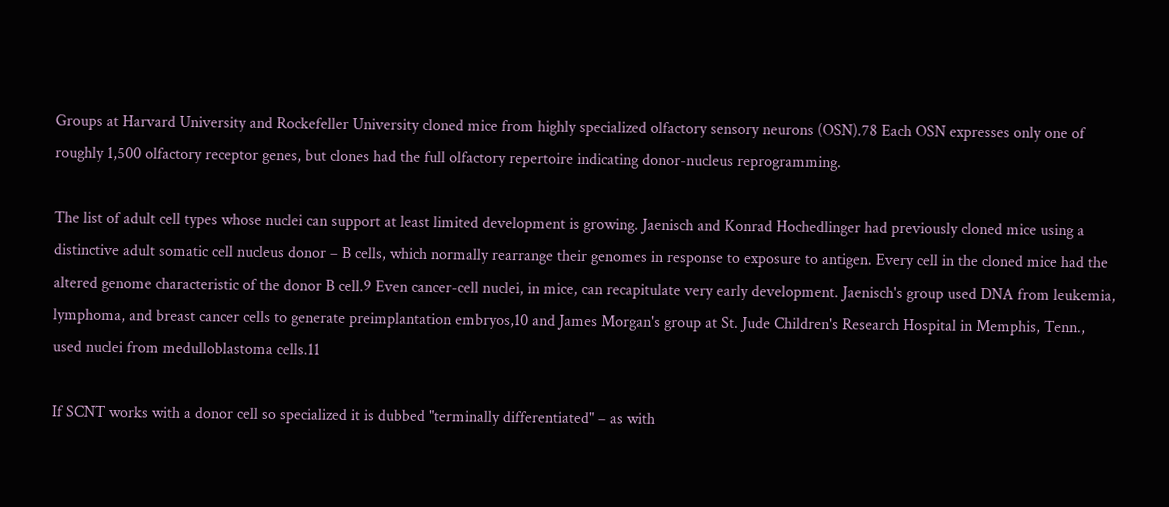Groups at Harvard University and Rockefeller University cloned mice from highly specialized olfactory sensory neurons (OSN).78 Each OSN expresses only one of roughly 1,500 olfactory receptor genes, but clones had the full olfactory repertoire indicating donor-nucleus reprogramming.

The list of adult cell types whose nuclei can support at least limited development is growing. Jaenisch and Konrad Hochedlinger had previously cloned mice using a distinctive adult somatic cell nucleus donor – B cells, which normally rearrange their genomes in response to exposure to antigen. Every cell in the cloned mice had the altered genome characteristic of the donor B cell.9 Even cancer-cell nuclei, in mice, can recapitulate very early development. Jaenisch's group used DNA from leukemia, lymphoma, and breast cancer cells to generate preimplantation embryos,10 and James Morgan's group at St. Jude Children's Research Hospital in Memphis, Tenn., used nuclei from medulloblastoma cells.11

If SCNT works with a donor cell so specialized it is dubbed "terminally differentiated" – as with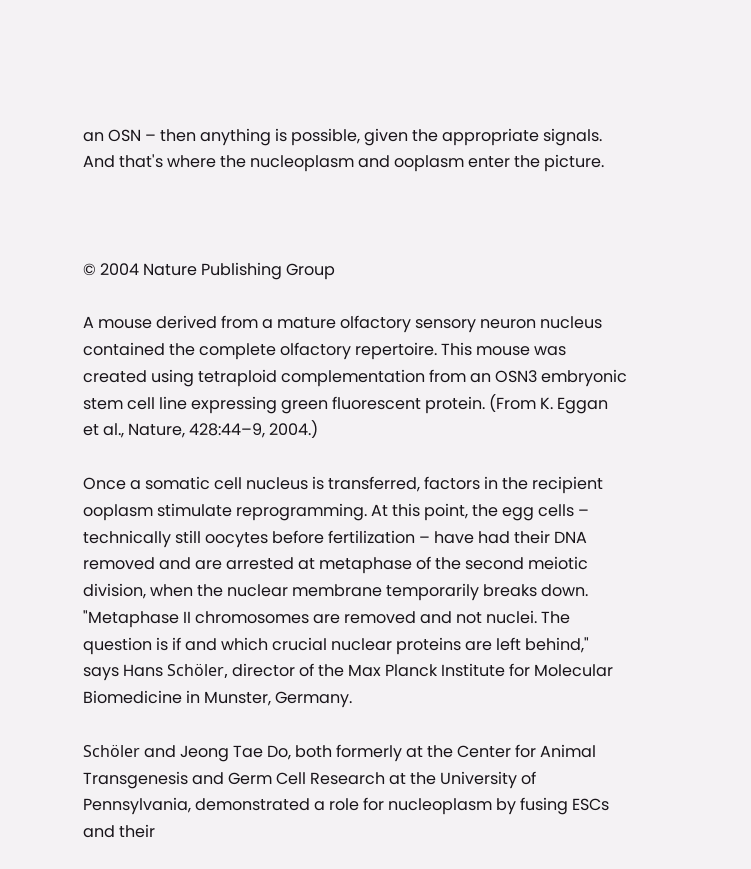an OSN – then anything is possible, given the appropriate signals. And that's where the nucleoplasm and ooplasm enter the picture.



© 2004 Nature Publishing Group

A mouse derived from a mature olfactory sensory neuron nucleus contained the complete olfactory repertoire. This mouse was created using tetraploid complementation from an OSN3 embryonic stem cell line expressing green fluorescent protein. (From K. Eggan et al., Nature, 428:44–9, 2004.)

Once a somatic cell nucleus is transferred, factors in the recipient ooplasm stimulate reprogramming. At this point, the egg cells – technically still oocytes before fertilization – have had their DNA removed and are arrested at metaphase of the second meiotic division, when the nuclear membrane temporarily breaks down. "Metaphase II chromosomes are removed and not nuclei. The question is if and which crucial nuclear proteins are left behind," says Hans Schöler, director of the Max Planck Institute for Molecular Biomedicine in Munster, Germany.

Schöler and Jeong Tae Do, both formerly at the Center for Animal Transgenesis and Germ Cell Research at the University of Pennsylvania, demonstrated a role for nucleoplasm by fusing ESCs and their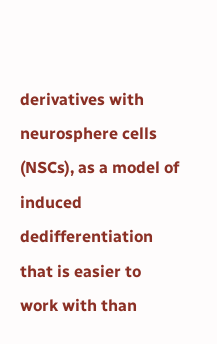derivatives with neurosphere cells (NSCs), as a model of induced dedifferentiation that is easier to work with than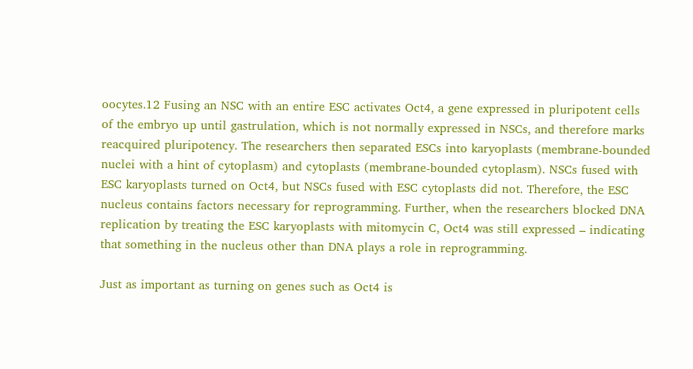oocytes.12 Fusing an NSC with an entire ESC activates Oct4, a gene expressed in pluripotent cells of the embryo up until gastrulation, which is not normally expressed in NSCs, and therefore marks reacquired pluripotency. The researchers then separated ESCs into karyoplasts (membrane-bounded nuclei with a hint of cytoplasm) and cytoplasts (membrane-bounded cytoplasm). NSCs fused with ESC karyoplasts turned on Oct4, but NSCs fused with ESC cytoplasts did not. Therefore, the ESC nucleus contains factors necessary for reprogramming. Further, when the researchers blocked DNA replication by treating the ESC karyoplasts with mitomycin C, Oct4 was still expressed – indicating that something in the nucleus other than DNA plays a role in reprogramming.

Just as important as turning on genes such as Oct4 is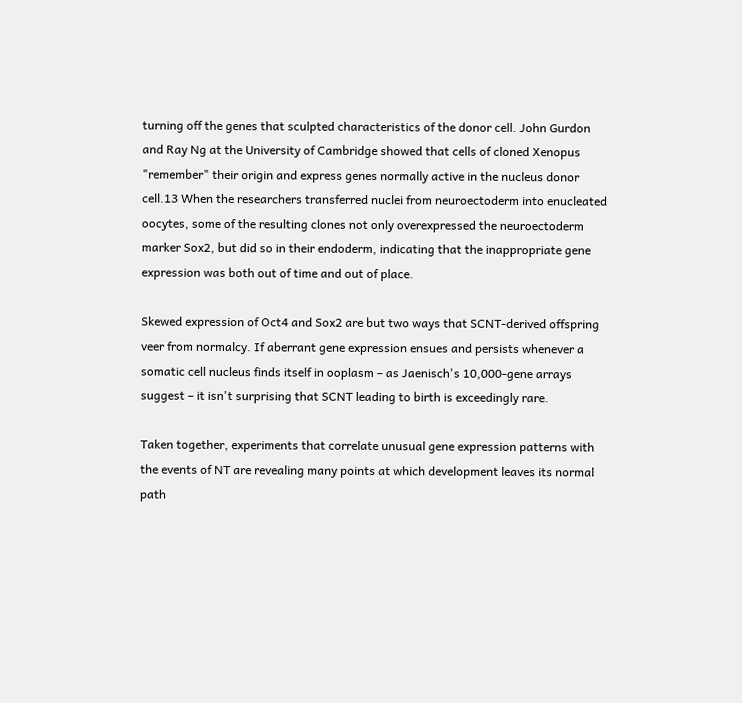turning off the genes that sculpted characteristics of the donor cell. John Gurdon and Ray Ng at the University of Cambridge showed that cells of cloned Xenopus "remember" their origin and express genes normally active in the nucleus donor cell.13 When the researchers transferred nuclei from neuroectoderm into enucleated oocytes, some of the resulting clones not only overexpressed the neuroectoderm marker Sox2, but did so in their endoderm, indicating that the inappropriate gene expression was both out of time and out of place.

Skewed expression of Oct4 and Sox2 are but two ways that SCNT-derived offspring veer from normalcy. If aberrant gene expression ensues and persists whenever a somatic cell nucleus finds itself in ooplasm – as Jaenisch's 10,000-gene arrays suggest – it isn't surprising that SCNT leading to birth is exceedingly rare.

Taken together, experiments that correlate unusual gene expression patterns with the events of NT are revealing many points at which development leaves its normal path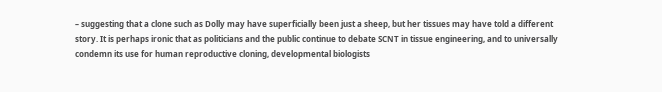– suggesting that a clone such as Dolly may have superficially been just a sheep, but her tissues may have told a different story. It is perhaps ironic that as politicians and the public continue to debate SCNT in tissue engineering, and to universally condemn its use for human reproductive cloning, developmental biologists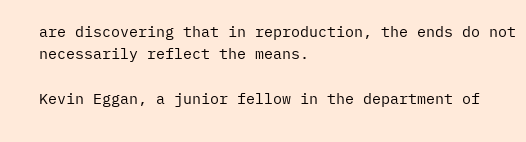are discovering that in reproduction, the ends do not necessarily reflect the means.

Kevin Eggan, a junior fellow in the department of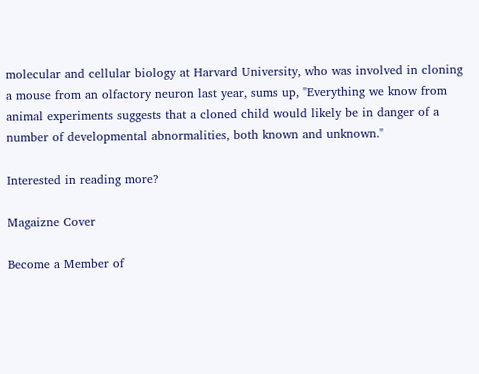molecular and cellular biology at Harvard University, who was involved in cloning a mouse from an olfactory neuron last year, sums up, "Everything we know from animal experiments suggests that a cloned child would likely be in danger of a number of developmental abnormalities, both known and unknown."

Interested in reading more?

Magaizne Cover

Become a Member of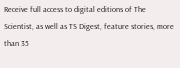Receive full access to digital editions of The Scientist, as well as TS Digest, feature stories, more than 35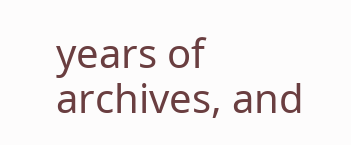years of archives, and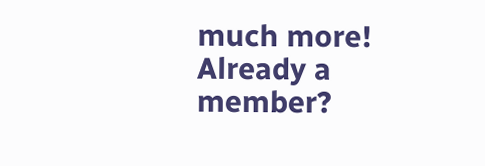much more!
Already a member?